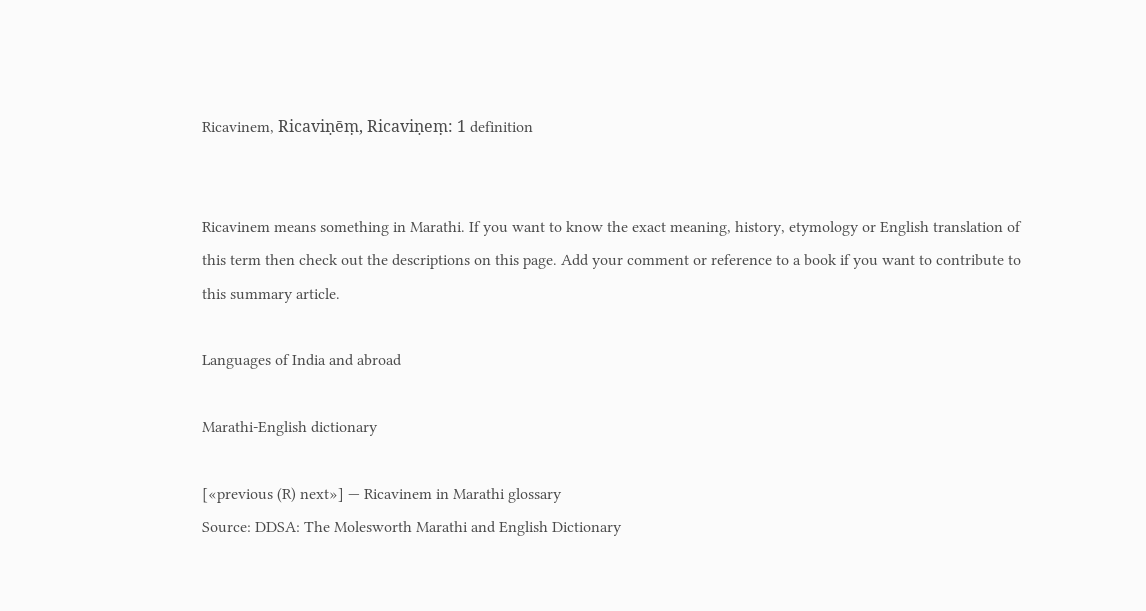Ricavinem, Ricaviṇēṃ, Ricaviṇeṃ: 1 definition


Ricavinem means something in Marathi. If you want to know the exact meaning, history, etymology or English translation of this term then check out the descriptions on this page. Add your comment or reference to a book if you want to contribute to this summary article.

Languages of India and abroad

Marathi-English dictionary

[«previous (R) next»] — Ricavinem in Marathi glossary
Source: DDSA: The Molesworth Marathi and English Dictionary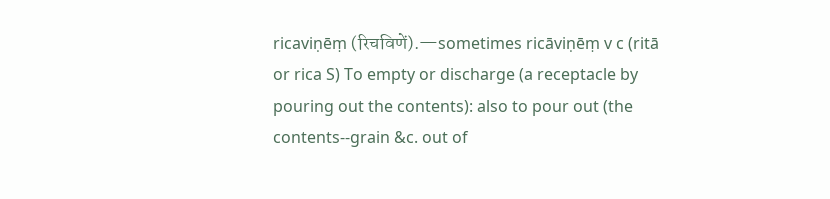ricaviṇēṃ (रिचविणें).—sometimes ricāviṇēṃ v c (ritā or rica S) To empty or discharge (a receptacle by pouring out the contents): also to pour out (the contents--grain &c. out of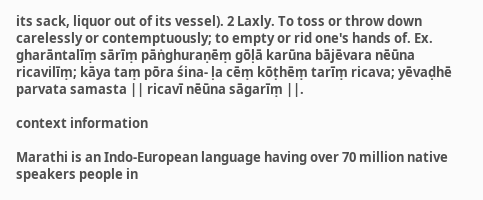its sack, liquor out of its vessel). 2 Laxly. To toss or throw down carelessly or contemptuously; to empty or rid one's hands of. Ex. gharāntalīṃ sārīṃ pāṅghuraṇēṃ gōḷā karūna bājēvara nēūna ricavilīṃ; kāya taṃ pōra śina- ḷa cēṃ kōṭhēṃ tarīṃ ricava; yēvaḍhē parvata samasta || ricavī nēūna sāgarīṃ ||.

context information

Marathi is an Indo-European language having over 70 million native speakers people in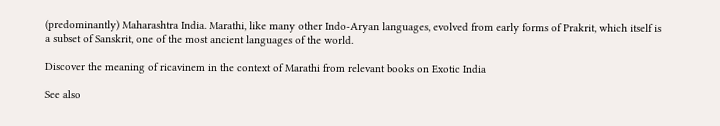(predominantly) Maharashtra India. Marathi, like many other Indo-Aryan languages, evolved from early forms of Prakrit, which itself is a subset of Sanskrit, one of the most ancient languages of the world.

Discover the meaning of ricavinem in the context of Marathi from relevant books on Exotic India

See also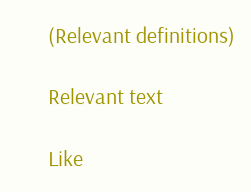(Relevant definitions)

Relevant text

Like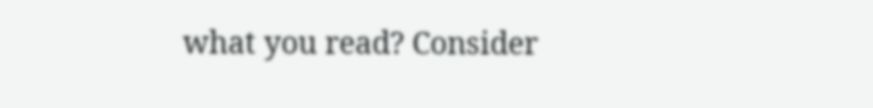what you read? Consider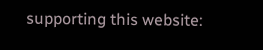supporting this website: